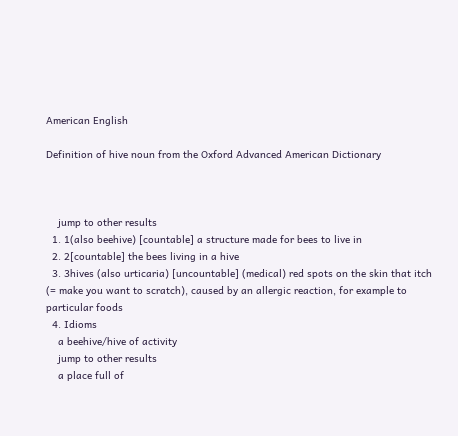American English

Definition of hive noun from the Oxford Advanced American Dictionary



    jump to other results
  1. 1(also beehive) [countable] a structure made for bees to live in
  2. 2[countable] the bees living in a hive
  3. 3hives (also urticaria) [uncountable] (medical) red spots on the skin that itch (= make you want to scratch), caused by an allergic reaction, for example to particular foods
  4. Idioms
    a beehive/hive of activity
    jump to other results
    a place full of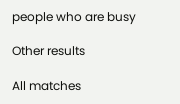people who are busy

Other results

All matches